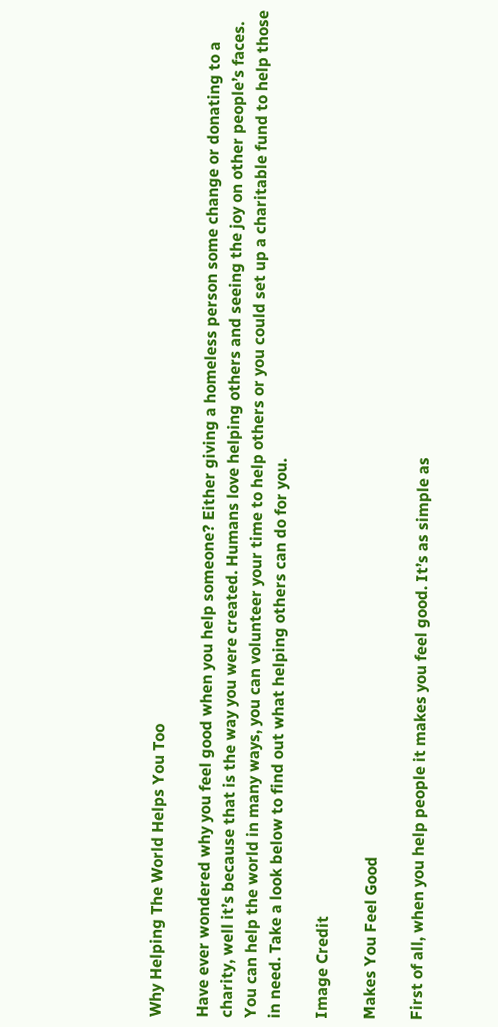Why Helping The World Helps You Too

Have ever wondered why you feel good when you help someone? Either giving a homeless person some change or donating to a charity, well it’s because that is the way you were created. Humans love helping others and seeing the joy on other people’s faces. You can help the world in many ways, you can volunteer your time to help others or you could set up a charitable fund to help those in need. Take a look below to find out what helping others can do for you.

Image Credit

Makes You Feel Good

First of all, when you help people it makes you feel good. It’s as simple as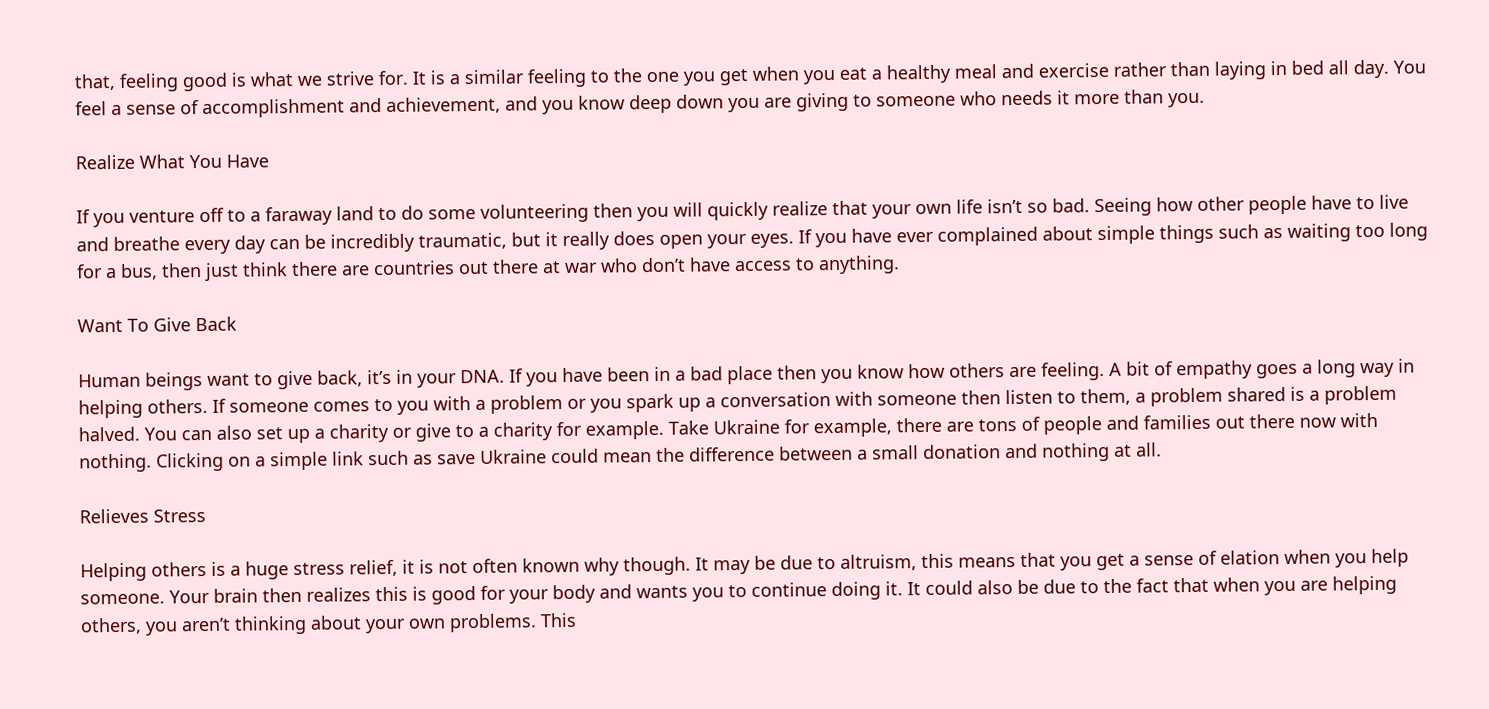that, feeling good is what we strive for. It is a similar feeling to the one you get when you eat a healthy meal and exercise rather than laying in bed all day. You feel a sense of accomplishment and achievement, and you know deep down you are giving to someone who needs it more than you.

Realize What You Have

If you venture off to a faraway land to do some volunteering then you will quickly realize that your own life isn’t so bad. Seeing how other people have to live and breathe every day can be incredibly traumatic, but it really does open your eyes. If you have ever complained about simple things such as waiting too long for a bus, then just think there are countries out there at war who don’t have access to anything.

Want To Give Back

Human beings want to give back, it’s in your DNA. If you have been in a bad place then you know how others are feeling. A bit of empathy goes a long way in helping others. If someone comes to you with a problem or you spark up a conversation with someone then listen to them, a problem shared is a problem halved. You can also set up a charity or give to a charity for example. Take Ukraine for example, there are tons of people and families out there now with nothing. Clicking on a simple link such as save Ukraine could mean the difference between a small donation and nothing at all.

Relieves Stress

Helping others is a huge stress relief, it is not often known why though. It may be due to altruism, this means that you get a sense of elation when you help someone. Your brain then realizes this is good for your body and wants you to continue doing it. It could also be due to the fact that when you are helping others, you aren’t thinking about your own problems. This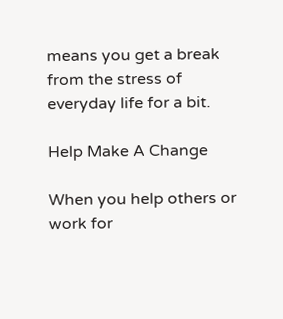means you get a break from the stress of everyday life for a bit.

Help Make A Change

When you help others or work for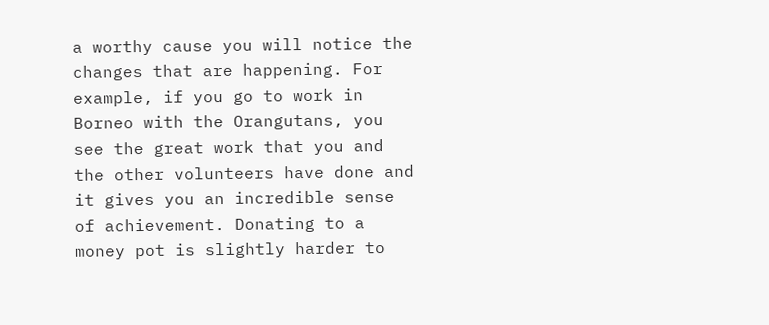a worthy cause you will notice the changes that are happening. For example, if you go to work in Borneo with the Orangutans, you see the great work that you and the other volunteers have done and it gives you an incredible sense of achievement. Donating to a money pot is slightly harder to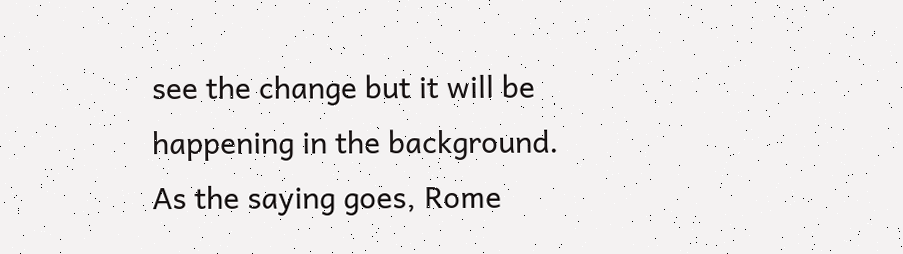see the change but it will be happening in the background. As the saying goes, Rome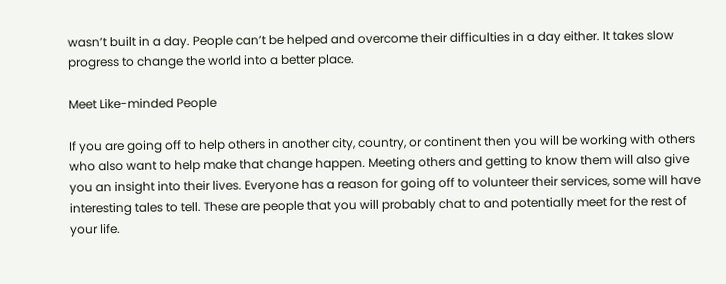wasn’t built in a day. People can’t be helped and overcome their difficulties in a day either. It takes slow progress to change the world into a better place.

Meet Like-minded People

If you are going off to help others in another city, country, or continent then you will be working with others who also want to help make that change happen. Meeting others and getting to know them will also give you an insight into their lives. Everyone has a reason for going off to volunteer their services, some will have interesting tales to tell. These are people that you will probably chat to and potentially meet for the rest of your life.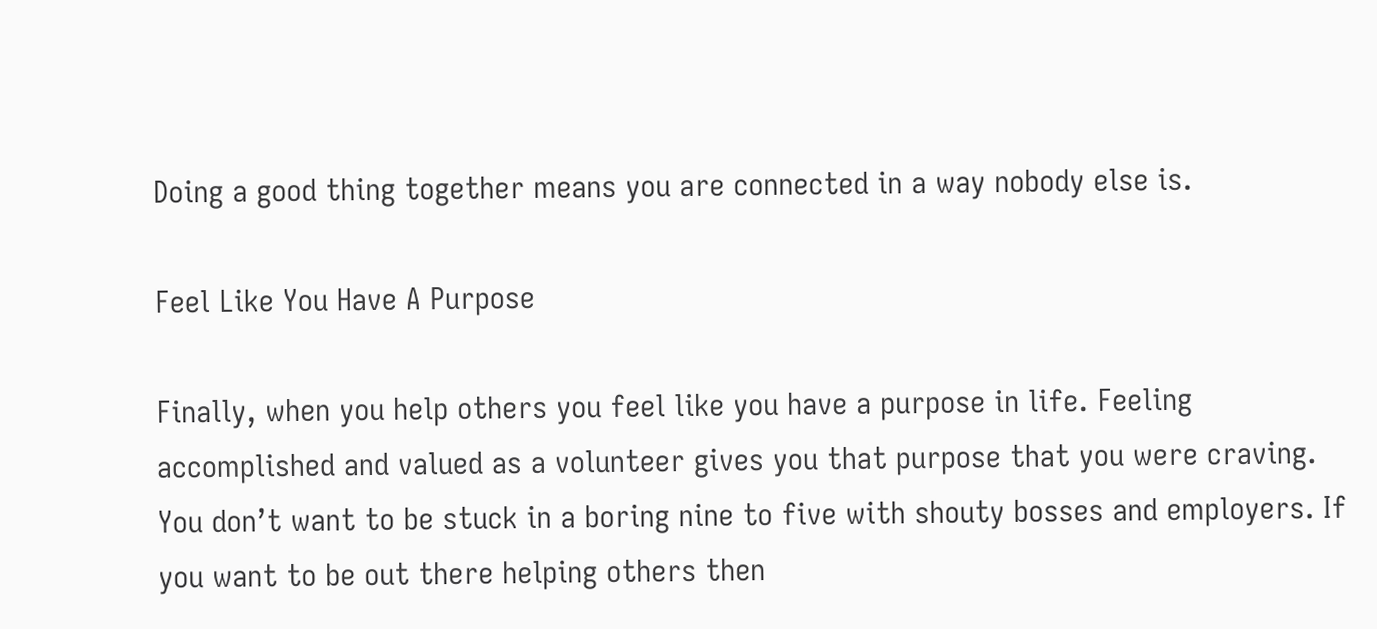Doing a good thing together means you are connected in a way nobody else is.

Feel Like You Have A Purpose

Finally, when you help others you feel like you have a purpose in life. Feeling accomplished and valued as a volunteer gives you that purpose that you were craving. You don’t want to be stuck in a boring nine to five with shouty bosses and employers. If you want to be out there helping others then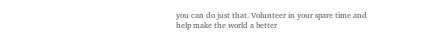you can do just that. Volunteer in your spare time and help make the world a better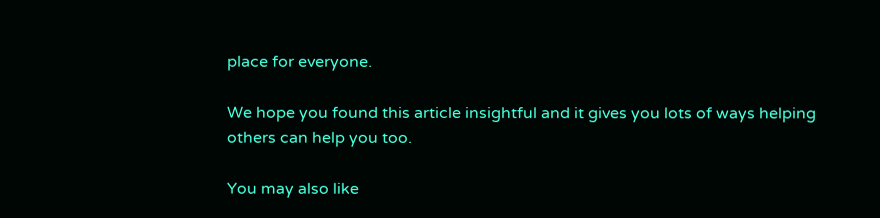place for everyone.

We hope you found this article insightful and it gives you lots of ways helping others can help you too.

You may also like